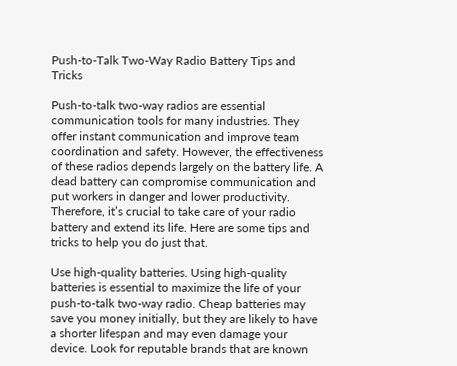Push-to-Talk Two-Way Radio Battery Tips and Tricks

Push-to-talk two-way radios are essential communication tools for many industries. They offer instant communication and improve team coordination and safety. However, the effectiveness of these radios depends largely on the battery life. A dead battery can compromise communication and put workers in danger and lower productivity. Therefore, it’s crucial to take care of your radio battery and extend its life. Here are some tips and tricks to help you do just that.

Use high-quality batteries. Using high-quality batteries is essential to maximize the life of your push-to-talk two-way radio. Cheap batteries may save you money initially, but they are likely to have a shorter lifespan and may even damage your device. Look for reputable brands that are known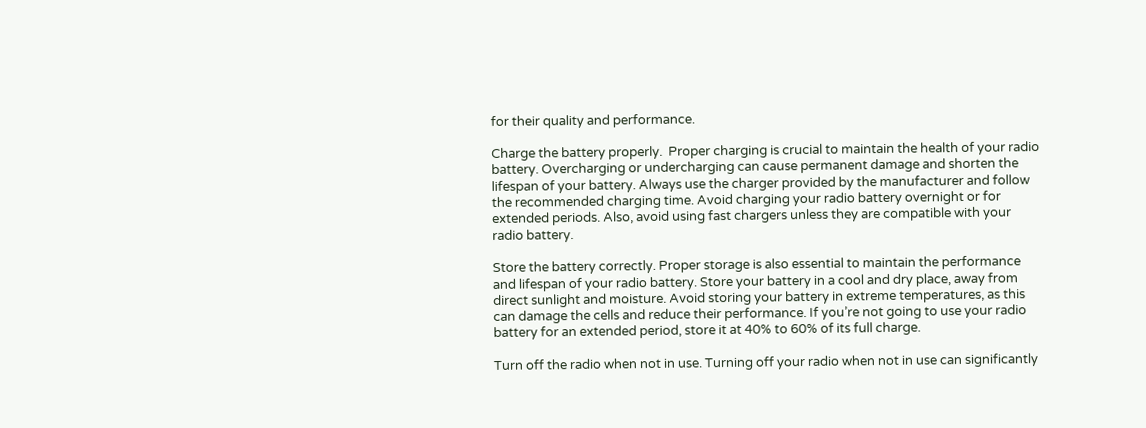for their quality and performance.

Charge the battery properly.  Proper charging is crucial to maintain the health of your radio battery. Overcharging or undercharging can cause permanent damage and shorten the lifespan of your battery. Always use the charger provided by the manufacturer and follow the recommended charging time. Avoid charging your radio battery overnight or for extended periods. Also, avoid using fast chargers unless they are compatible with your radio battery.

Store the battery correctly. Proper storage is also essential to maintain the performance and lifespan of your radio battery. Store your battery in a cool and dry place, away from direct sunlight and moisture. Avoid storing your battery in extreme temperatures, as this can damage the cells and reduce their performance. If you’re not going to use your radio battery for an extended period, store it at 40% to 60% of its full charge.

Turn off the radio when not in use. Turning off your radio when not in use can significantly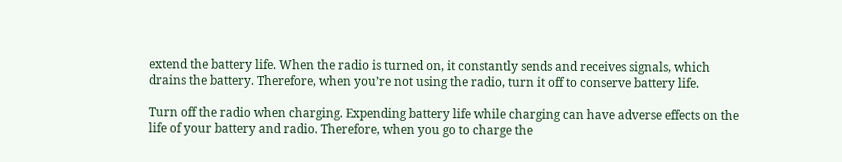extend the battery life. When the radio is turned on, it constantly sends and receives signals, which drains the battery. Therefore, when you’re not using the radio, turn it off to conserve battery life.

Turn off the radio when charging. Expending battery life while charging can have adverse effects on the life of your battery and radio. Therefore, when you go to charge the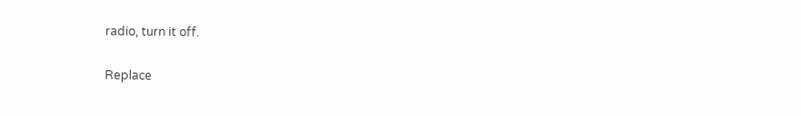radio, turn it off.

Replace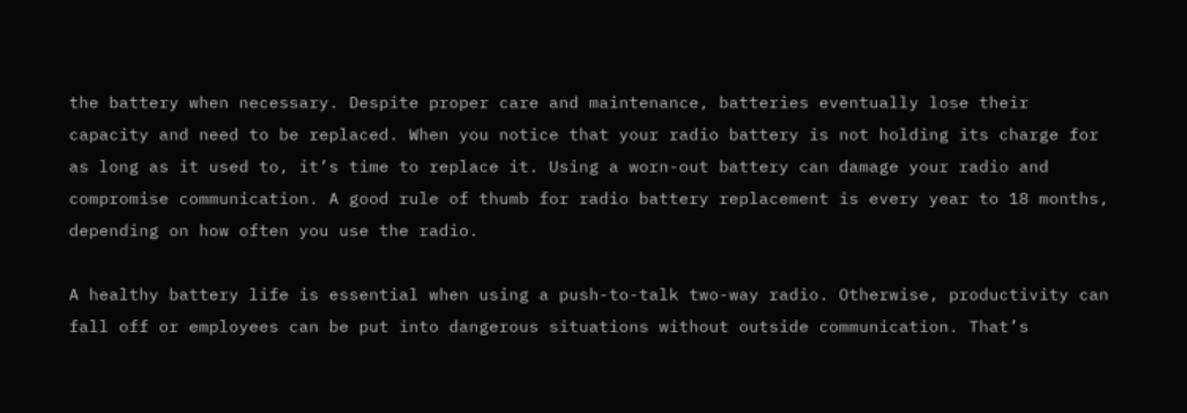the battery when necessary. Despite proper care and maintenance, batteries eventually lose their capacity and need to be replaced. When you notice that your radio battery is not holding its charge for as long as it used to, it’s time to replace it. Using a worn-out battery can damage your radio and compromise communication. A good rule of thumb for radio battery replacement is every year to 18 months, depending on how often you use the radio.

A healthy battery life is essential when using a push-to-talk two-way radio. Otherwise, productivity can fall off or employees can be put into dangerous situations without outside communication. That’s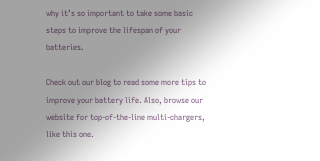why it’s so important to take some basic steps to improve the lifespan of your batteries.

Check out our blog to read some more tips to improve your battery life. Also, browse our website for top-of-the-line multi-chargers, like this one.